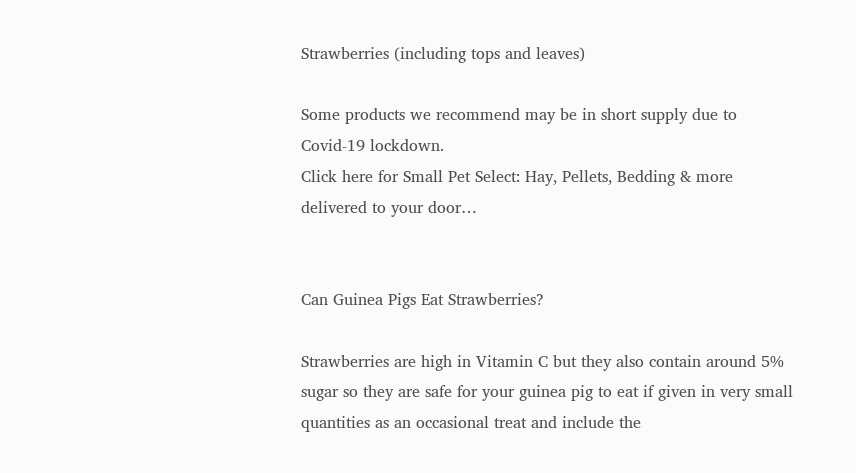Strawberries (including tops and leaves)

Some products we recommend may be in short supply due to Covid-19 lockdown.
Click here for Small Pet Select: Hay, Pellets, Bedding & more delivered to your door…


Can Guinea Pigs Eat Strawberries?

Strawberries are high in Vitamin C but they also contain around 5% sugar so they are safe for your guinea pig to eat if given in very small quantities as an occasional treat and include the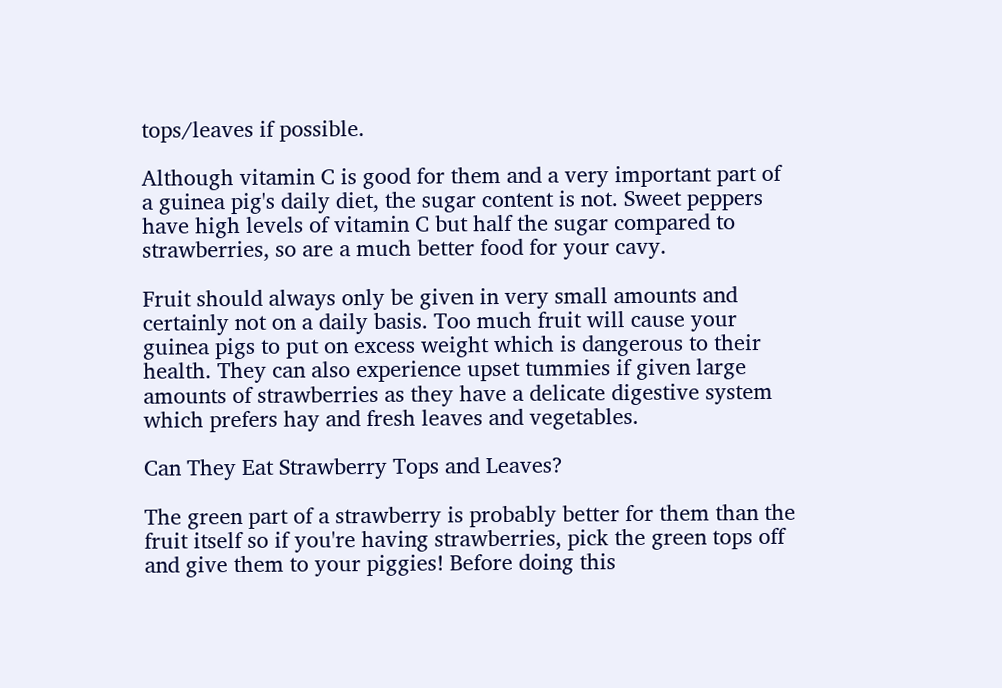tops/leaves if possible.

Although vitamin C is good for them and a very important part of a guinea pig's daily diet, the sugar content is not. Sweet peppers have high levels of vitamin C but half the sugar compared to strawberries, so are a much better food for your cavy.

Fruit should always only be given in very small amounts and certainly not on a daily basis. Too much fruit will cause your guinea pigs to put on excess weight which is dangerous to their health. They can also experience upset tummies if given large amounts of strawberries as they have a delicate digestive system which prefers hay and fresh leaves and vegetables.

Can They Eat Strawberry Tops and Leaves?

The green part of a strawberry is probably better for them than the fruit itself so if you're having strawberries, pick the green tops off and give them to your piggies! Before doing this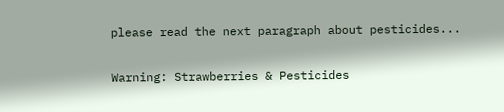please read the next paragraph about pesticides...

Warning: Strawberries & Pesticides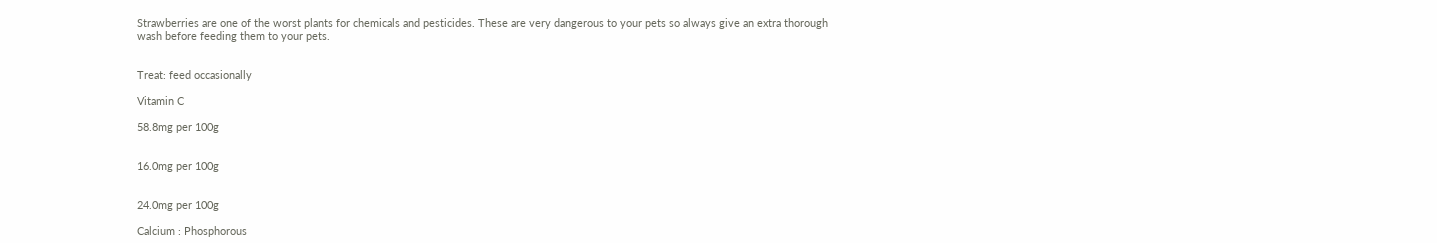Strawberries are one of the worst plants for chemicals and pesticides. These are very dangerous to your pets so always give an extra thorough wash before feeding them to your pets.


Treat: feed occasionally

Vitamin C

58.8mg per 100g


16.0mg per 100g


24.0mg per 100g

Calcium : Phosphorous